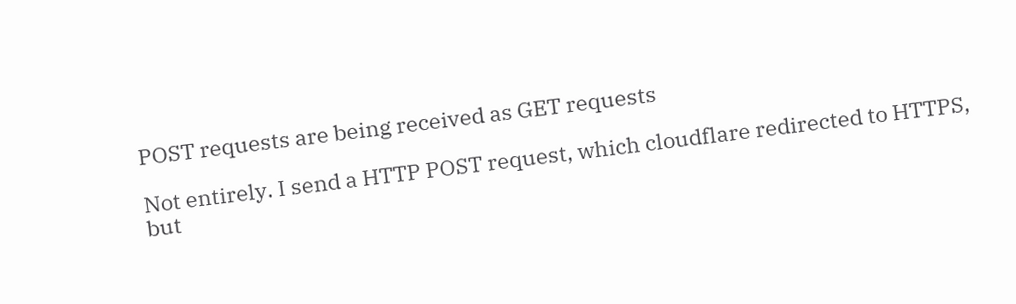POST requests are being received as GET requests

Not entirely. I send a HTTP POST request, which cloudflare redirected to HTTPS, but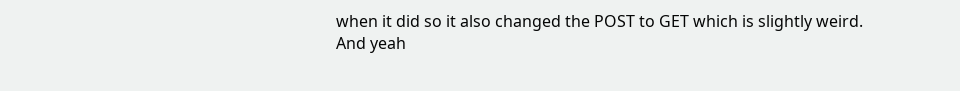when it did so it also changed the POST to GET which is slightly weird.
And yeah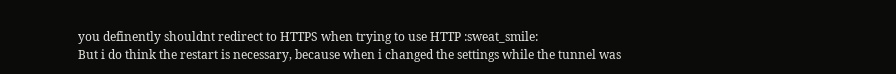you definently shouldnt redirect to HTTPS when trying to use HTTP :sweat_smile:
But i do think the restart is necessary, because when i changed the settings while the tunnel was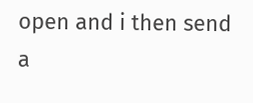open and i then send a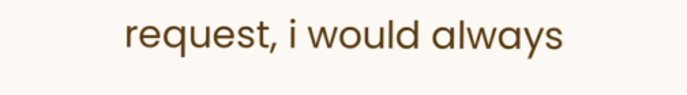request, i would always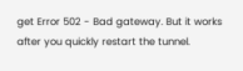get Error 502 - Bad gateway. But it works after you quickly restart the tunnel.